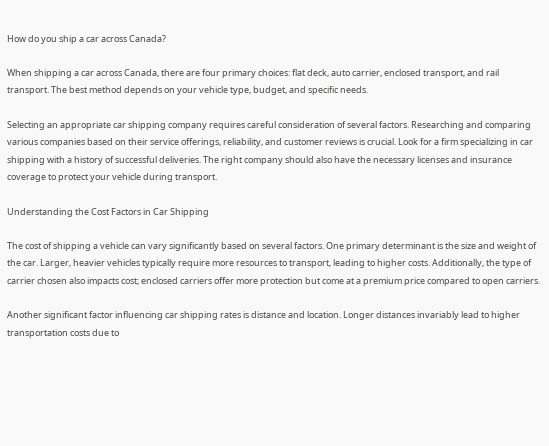How do you ship a car across Canada?

When shipping a car across Canada, there are four primary choices: flat deck, auto carrier, enclosed transport, and rail transport. The best method depends on your vehicle type, budget, and specific needs.

Selecting an appropriate car shipping company requires careful consideration of several factors. Researching and comparing various companies based on their service offerings, reliability, and customer reviews is crucial. Look for a firm specializing in car shipping with a history of successful deliveries. The right company should also have the necessary licenses and insurance coverage to protect your vehicle during transport.

Understanding the Cost Factors in Car Shipping

The cost of shipping a vehicle can vary significantly based on several factors. One primary determinant is the size and weight of the car. Larger, heavier vehicles typically require more resources to transport, leading to higher costs. Additionally, the type of carrier chosen also impacts cost; enclosed carriers offer more protection but come at a premium price compared to open carriers.

Another significant factor influencing car shipping rates is distance and location. Longer distances invariably lead to higher transportation costs due to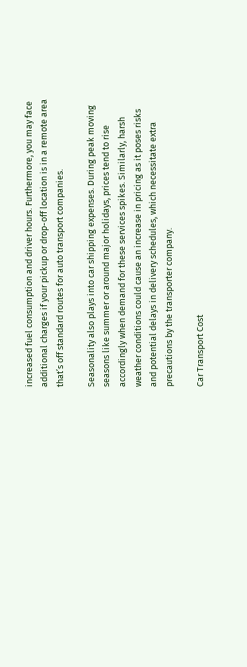increased fuel consumption and driver hours. Furthermore, you may face additional charges if your pickup or drop-off location is in a remote area that’s off standard routes for auto transport companies.

Seasonality also plays into car shipping expenses. During peak moving seasons like summer or around major holidays, prices tend to rise accordingly when demand for these services spikes. Similarly, harsh weather conditions could cause an increase in pricing as it poses risks and potential delays in delivery schedules, which necessitate extra precautions by the transporter company.

Car Transport Cost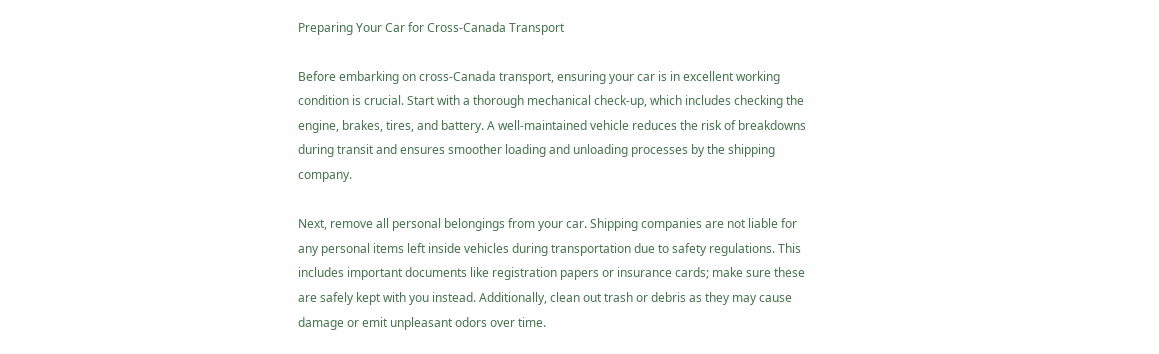Preparing Your Car for Cross-Canada Transport

Before embarking on cross-Canada transport, ensuring your car is in excellent working condition is crucial. Start with a thorough mechanical check-up, which includes checking the engine, brakes, tires, and battery. A well-maintained vehicle reduces the risk of breakdowns during transit and ensures smoother loading and unloading processes by the shipping company.

Next, remove all personal belongings from your car. Shipping companies are not liable for any personal items left inside vehicles during transportation due to safety regulations. This includes important documents like registration papers or insurance cards; make sure these are safely kept with you instead. Additionally, clean out trash or debris as they may cause damage or emit unpleasant odors over time.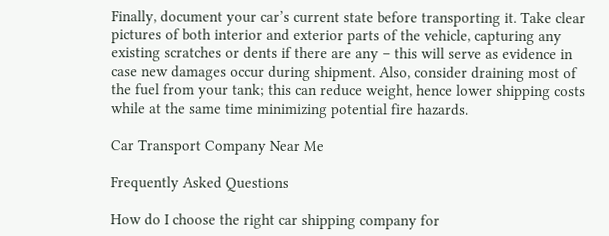Finally, document your car’s current state before transporting it. Take clear pictures of both interior and exterior parts of the vehicle, capturing any existing scratches or dents if there are any – this will serve as evidence in case new damages occur during shipment. Also, consider draining most of the fuel from your tank; this can reduce weight, hence lower shipping costs while at the same time minimizing potential fire hazards.

Car Transport Company Near Me

Frequently Asked Questions

How do I choose the right car shipping company for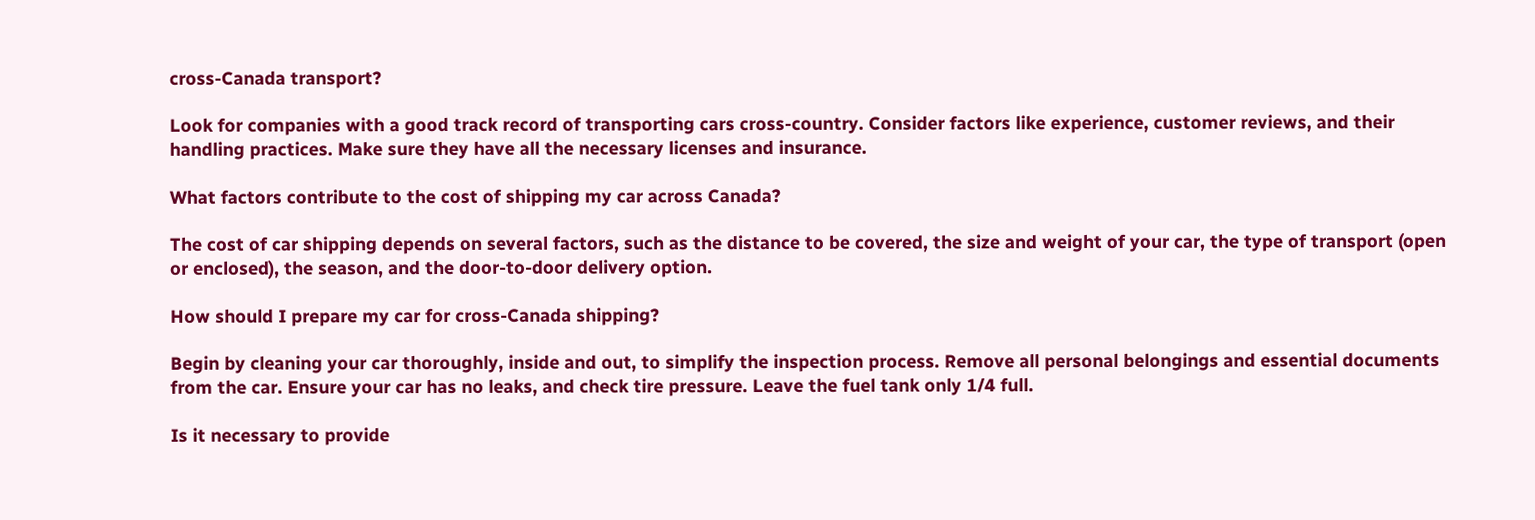cross-Canada transport?

Look for companies with a good track record of transporting cars cross-country. Consider factors like experience, customer reviews, and their handling practices. Make sure they have all the necessary licenses and insurance.

What factors contribute to the cost of shipping my car across Canada?

The cost of car shipping depends on several factors, such as the distance to be covered, the size and weight of your car, the type of transport (open or enclosed), the season, and the door-to-door delivery option.

How should I prepare my car for cross-Canada shipping?

Begin by cleaning your car thoroughly, inside and out, to simplify the inspection process. Remove all personal belongings and essential documents from the car. Ensure your car has no leaks, and check tire pressure. Leave the fuel tank only 1/4 full.

Is it necessary to provide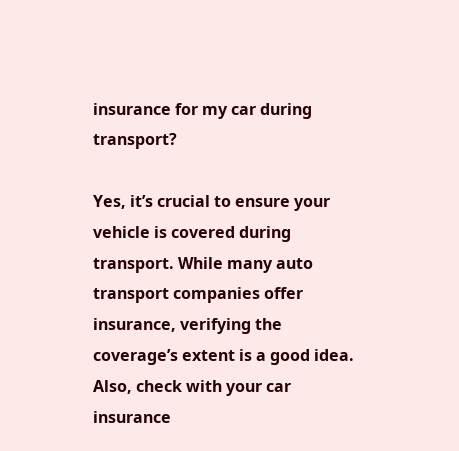insurance for my car during transport?

Yes, it’s crucial to ensure your vehicle is covered during transport. While many auto transport companies offer insurance, verifying the coverage’s extent is a good idea. Also, check with your car insurance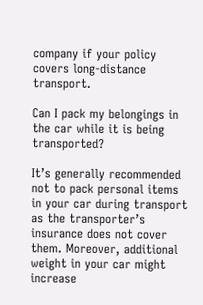company if your policy covers long-distance transport.

Can I pack my belongings in the car while it is being transported?

It’s generally recommended not to pack personal items in your car during transport as the transporter’s insurance does not cover them. Moreover, additional weight in your car might increase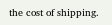the cost of shipping.